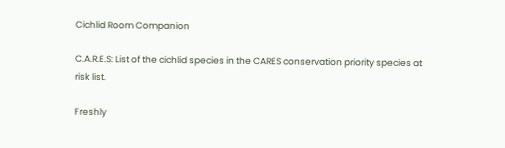Cichlid Room Companion

C.A.R.E.S: List of the cichlid species in the CARES conservation priority species at risk list.

Freshly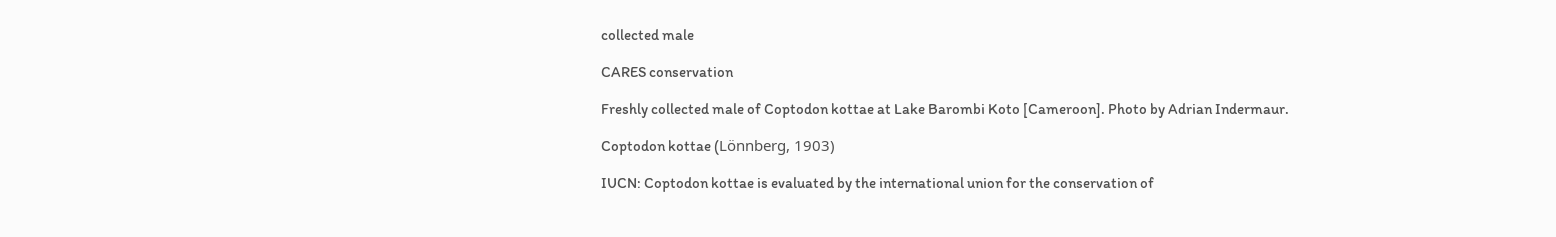collected male

CARES conservation

Freshly collected male of Coptodon kottae at Lake Barombi Koto [Cameroon]. Photo by Adrian Indermaur.

Coptodon kottae (Lönnberg, 1903)

IUCN: Coptodon kottae is evaluated by the international union for the conservation of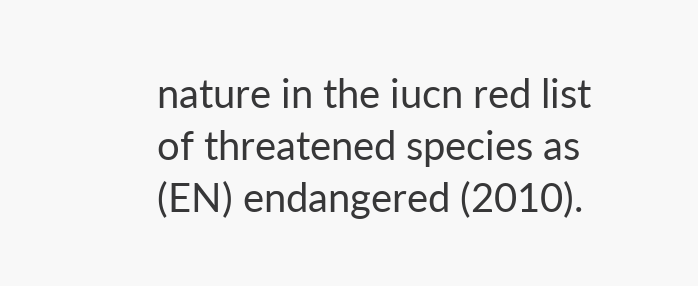nature in the iucn red list of threatened species as (EN) endangered (2010).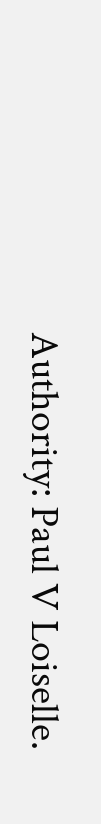Authority: Paul V Loiselle.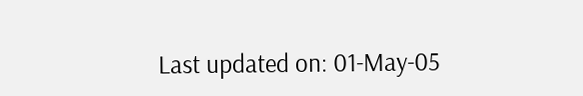Last updated on: 01-May-05